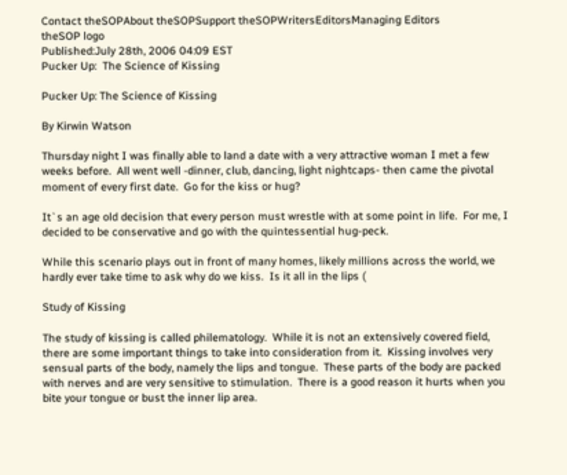Contact theSOPAbout theSOPSupport theSOPWritersEditorsManaging Editors
theSOP logo
Published:July 28th, 2006 04:09 EST
Pucker Up:  The Science of Kissing

Pucker Up: The Science of Kissing

By Kirwin Watson

Thursday night I was finally able to land a date with a very attractive woman I met a few weeks before.  All went well -dinner, club, dancing, light nightcaps- then came the pivotal moment of every first date.  Go for the kiss or hug?

It`s an age old decision that every person must wrestle with at some point in life.  For me, I decided to be conservative and go with the quintessential hug-peck.

While this scenario plays out in front of many homes, likely millions across the world, we hardly ever take time to ask why do we kiss.  Is it all in the lips (

Study of Kissing

The study of kissing is called philematology.  While it is not an extensively covered field, there are some important things to take into consideration from it.  Kissing involves very sensual parts of the body, namely the lips and tongue.  These parts of the body are packed with nerves and are very sensitive to stimulation.  There is a good reason it hurts when you bite your tongue or bust the inner lip area.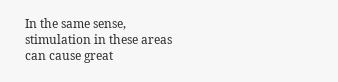In the same sense, stimulation in these areas can cause great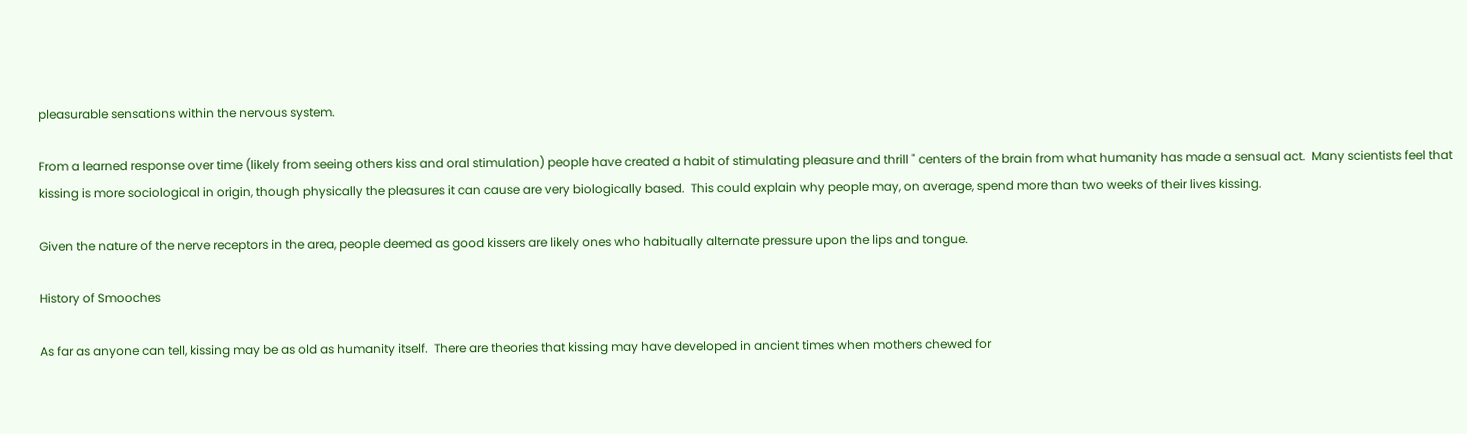pleasurable sensations within the nervous system.

From a learned response over time (likely from seeing others kiss and oral stimulation) people have created a habit of stimulating pleasure and thrill " centers of the brain from what humanity has made a sensual act.  Many scientists feel that kissing is more sociological in origin, though physically the pleasures it can cause are very biologically based.  This could explain why people may, on average, spend more than two weeks of their lives kissing.

Given the nature of the nerve receptors in the area, people deemed as good kissers are likely ones who habitually alternate pressure upon the lips and tongue.

History of Smooches

As far as anyone can tell, kissing may be as old as humanity itself.  There are theories that kissing may have developed in ancient times when mothers chewed for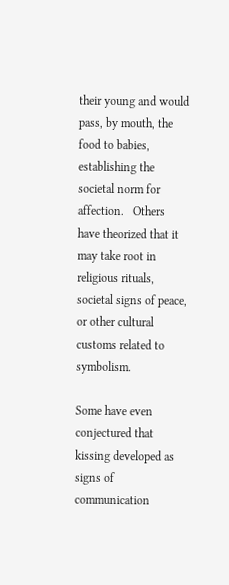their young and would pass, by mouth, the food to babies, establishing the societal norm for affection.   Others have theorized that it may take root in religious rituals, societal signs of peace, or other cultural customs related to symbolism.

Some have even conjectured that kissing developed as signs of communication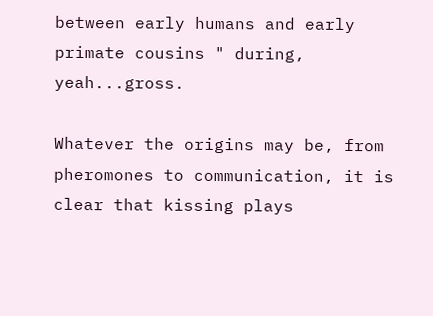between early humans and early primate cousins " during, yeah...gross.

Whatever the origins may be, from pheromones to communication, it is clear that kissing plays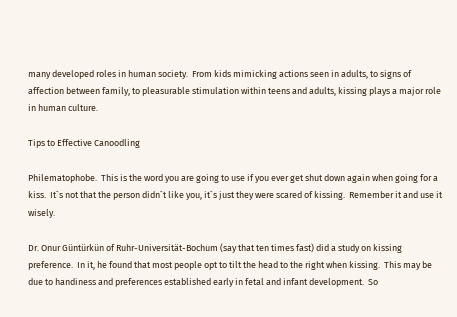many developed roles in human society.  From kids mimicking actions seen in adults, to signs of affection between family, to pleasurable stimulation within teens and adults, kissing plays a major role in human culture.

Tips to Effective Canoodling

Philematophobe.  This is the word you are going to use if you ever get shut down again when going for a kiss.  It`s not that the person didn`t like you, it`s just they were scared of kissing.  Remember it and use it wisely.

Dr. Onur Güntürkün of Ruhr-Universität-Bochum (say that ten times fast) did a study on kissing preference.  In it, he found that most people opt to tilt the head to the right when kissing.  This may be due to handiness and preferences established early in fetal and infant development.  So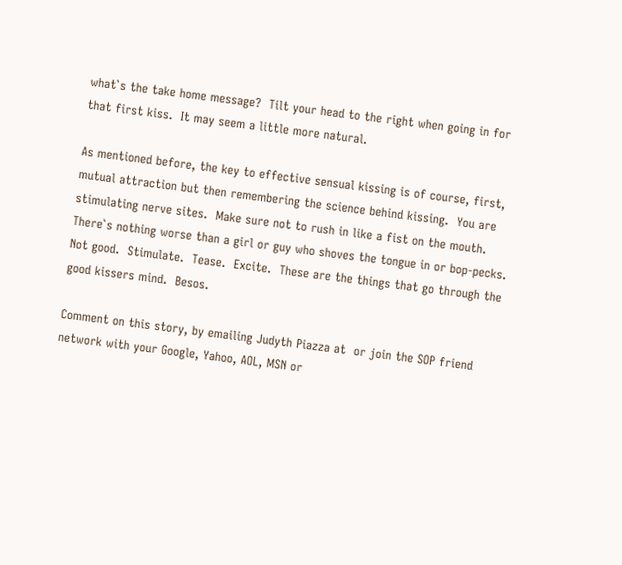what`s the take home message?  Tilt your head to the right when going in for that first kiss.  It may seem a little more natural.

As mentioned before, the key to effective sensual kissing is of course, first, mutual attraction but then remembering the science behind kissing.  You are stimulating nerve sites.  Make sure not to rush in like a fist on the mouth.  There`s nothing worse than a girl or guy who shoves the tongue in or bop-pecks.  Not good.  Stimulate.  Tease.  Excite.  These are the things that go through the good kissers mind.  Besos.

Comment on this story, by emailing Judyth Piazza at  or join the SOP friend network with your Google, Yahoo, AOL, MSN or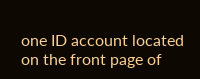one ID account located on the front page of